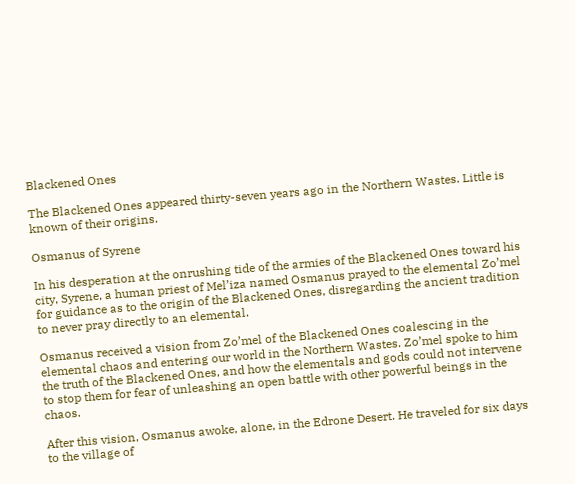Blackened Ones

The Blackened Ones appeared thirty-seven years ago in the Northern Wastes. Little is known of their origins.

Osmanus of Syrene

In his desperation at the onrushing tide of the armies of the Blackened Ones toward his city, Syrene, a human priest of Mel’iza named Osmanus prayed to the elemental Zo’mel for guidance as to the origin of the Blackened Ones, disregarding the ancient tradition to never pray directly to an elemental.

Osmanus received a vision from Zo’mel of the Blackened Ones coalescing in the elemental chaos and entering our world in the Northern Wastes. Zo’mel spoke to him the truth of the Blackened Ones, and how the elementals and gods could not intervene to stop them for fear of unleashing an open battle with other powerful beings in the chaos.

After this vision, Osmanus awoke, alone, in the Edrone Desert. He traveled for six days to the village of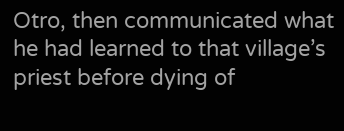Otro, then communicated what he had learned to that village’s priest before dying of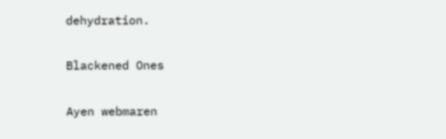dehydration.

Blackened Ones

Ayen webmaren